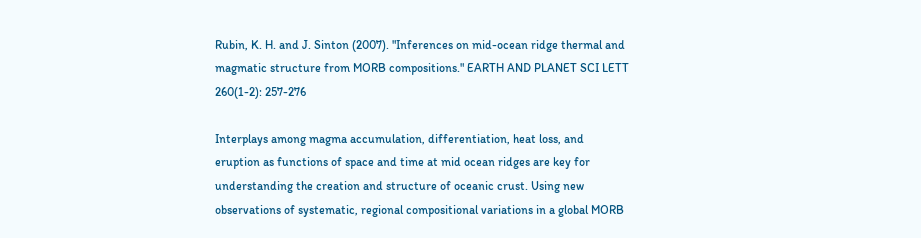Rubin, K. H. and J. Sinton (2007). "Inferences on mid-ocean ridge thermal and magmatic structure from MORB compositions." EARTH AND PLANET SCI LETT 260(1-2): 257-276

Interplays among magma accumulation, differentiation, heat loss, and eruption as functions of space and time at mid ocean ridges are key for understanding the creation and structure of oceanic crust. Using new observations of systematic, regional compositional variations in a global MORB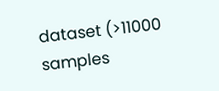dataset (>11000 samples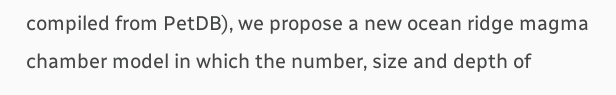compiled from PetDB), we propose a new ocean ridge magma chamber model in which the number, size and depth of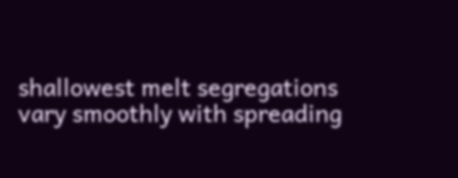shallowest melt segregations vary smoothly with spreading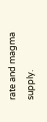rate and magma supply.